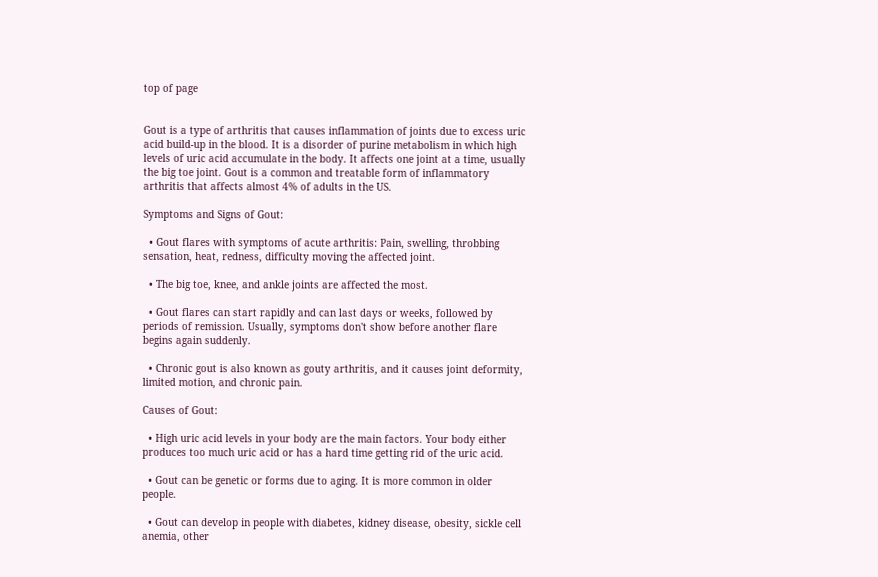top of page


Gout is a type of arthritis that causes inflammation of joints due to excess uric acid build-up in the blood. It is a disorder of purine metabolism in which high levels of uric acid accumulate in the body. It affects one joint at a time, usually the big toe joint. Gout is a common and treatable form of inflammatory arthritis that affects almost 4% of adults in the US.

Symptoms and Signs of Gout:

  • Gout flares with symptoms of acute arthritis: Pain, swelling, throbbing sensation, heat, redness, difficulty moving the affected joint.

  • The big toe, knee, and ankle joints are affected the most.

  • Gout flares can start rapidly and can last days or weeks, followed by periods of remission. Usually, symptoms don't show before another flare begins again suddenly.

  • Chronic gout is also known as gouty arthritis, and it causes joint deformity, limited motion, and chronic pain.

Causes of Gout:

  • High uric acid levels in your body are the main factors. Your body either produces too much uric acid or has a hard time getting rid of the uric acid.

  • Gout can be genetic or forms due to aging. It is more common in older people.

  • Gout can develop in people with diabetes, kidney disease, obesity, sickle cell anemia, other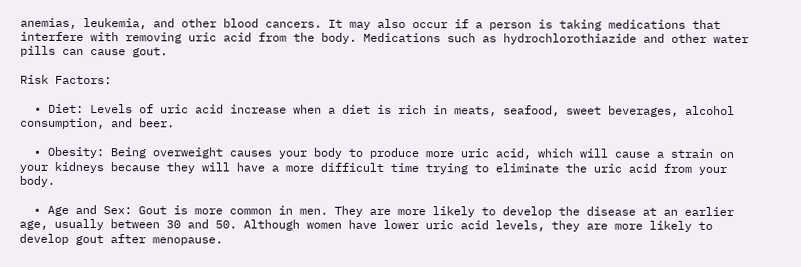anemias, leukemia, and other blood cancers. It may also occur if a person is taking medications that interfere with removing uric acid from the body. Medications such as hydrochlorothiazide and other water pills can cause gout.

Risk Factors:

  • Diet: Levels of uric acid increase when a diet is rich in meats, seafood, sweet beverages, alcohol consumption, and beer.

  • Obesity: Being overweight causes your body to produce more uric acid, which will cause a strain on your kidneys because they will have a more difficult time trying to eliminate the uric acid from your body.

  • Age and Sex: Gout is more common in men. They are more likely to develop the disease at an earlier age, usually between 30 and 50. Although women have lower uric acid levels, they are more likely to develop gout after menopause.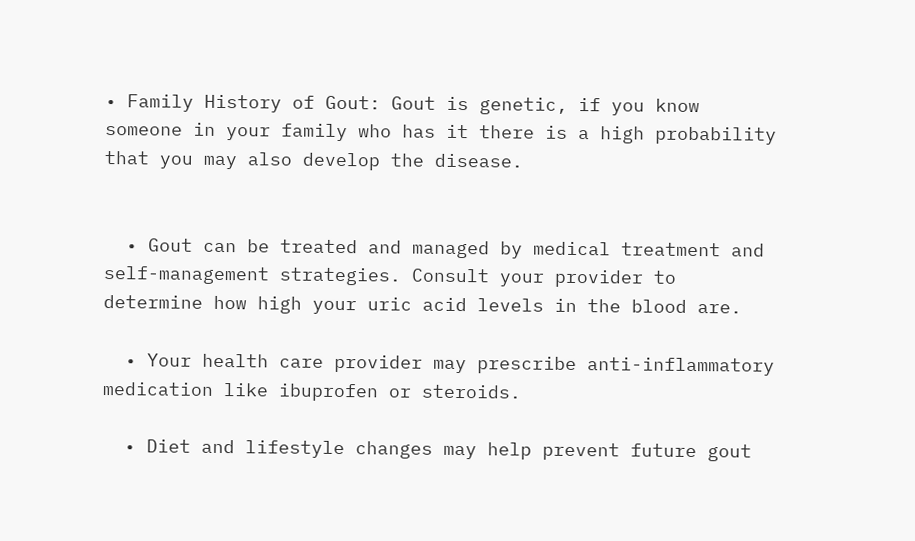• Family History of Gout: Gout is genetic, if you know someone in your family who has it there is a high probability that you may also develop the disease.


  • Gout can be treated and managed by medical treatment and self-management strategies. Consult your provider to determine how high your uric acid levels in the blood are.

  • Your health care provider may prescribe anti-inflammatory medication like ibuprofen or steroids.

  • Diet and lifestyle changes may help prevent future gout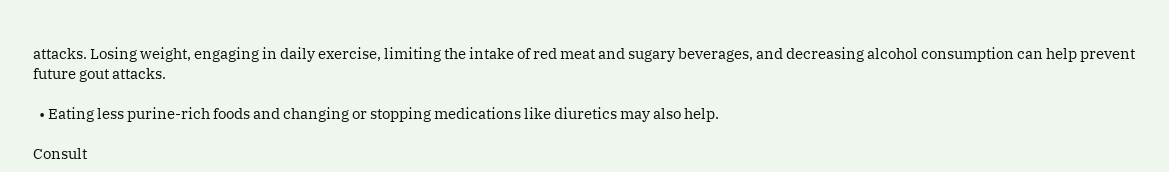attacks. Losing weight, engaging in daily exercise, limiting the intake of red meat and sugary beverages, and decreasing alcohol consumption can help prevent future gout attacks.

  • Eating less purine-rich foods and changing or stopping medications like diuretics may also help.

Consult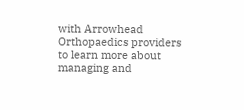with Arrowhead Orthopaedics providers to learn more about managing and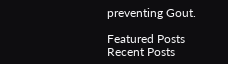preventing Gout.

Featured Posts
Recent Posts